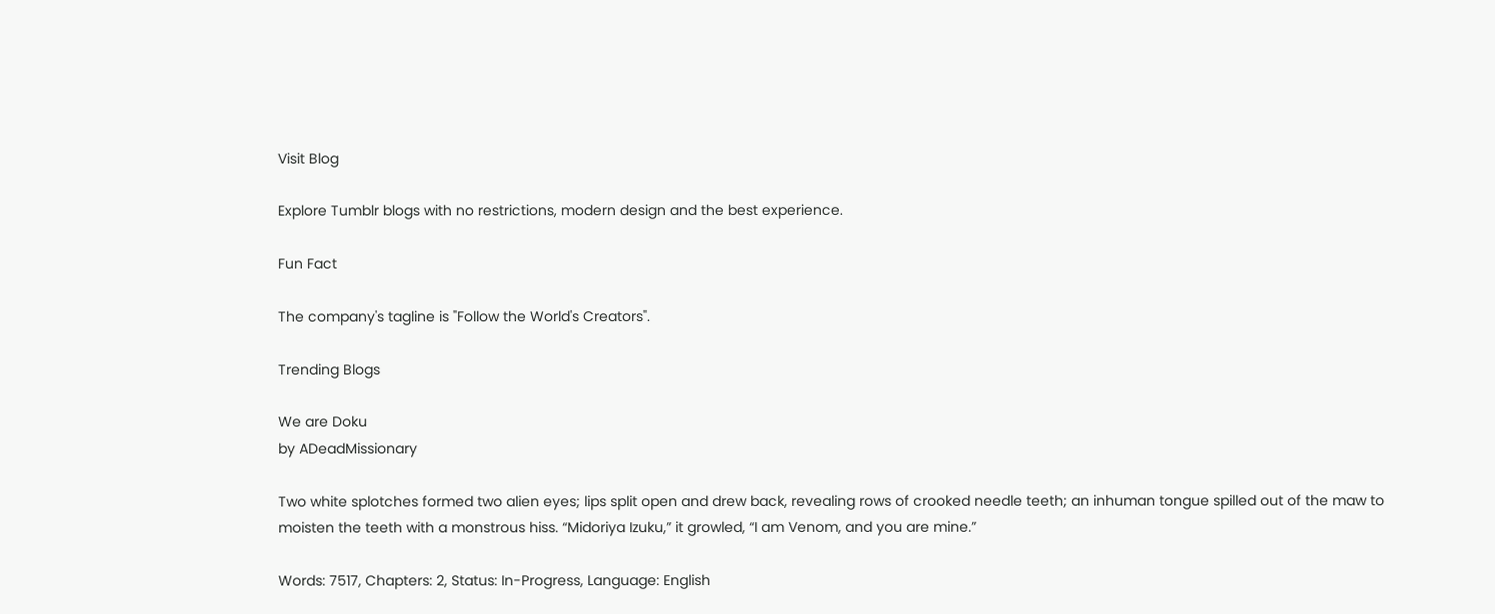Visit Blog

Explore Tumblr blogs with no restrictions, modern design and the best experience.

Fun Fact

The company's tagline is "Follow the World's Creators".

Trending Blogs

We are Doku
by ADeadMissionary

Two white splotches formed two alien eyes; lips split open and drew back, revealing rows of crooked needle teeth; an inhuman tongue spilled out of the maw to moisten the teeth with a monstrous hiss. “Midoriya Izuku,” it growled, “I am Venom, and you are mine.”

Words: 7517, Chapters: 2, Status: In-Progress, Language: English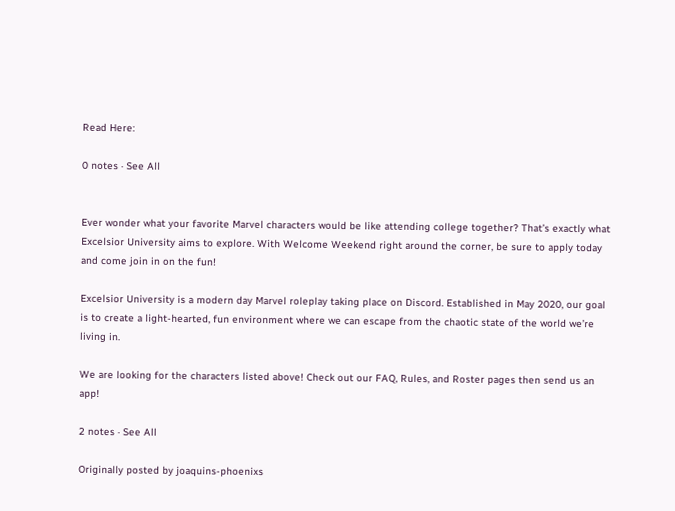Read Here:

0 notes · See All


Ever wonder what your favorite Marvel characters would be like attending college together? That’s exactly what Excelsior University aims to explore. With Welcome Weekend right around the corner, be sure to apply today and come join in on the fun!

Excelsior University is a modern day Marvel roleplay taking place on Discord. Established in May 2020, our goal is to create a light-hearted, fun environment where we can escape from the chaotic state of the world we’re living in.

We are looking for the characters listed above! Check out our FAQ, Rules, and Roster pages then send us an app!

2 notes · See All

Originally posted by joaquins-phoenixs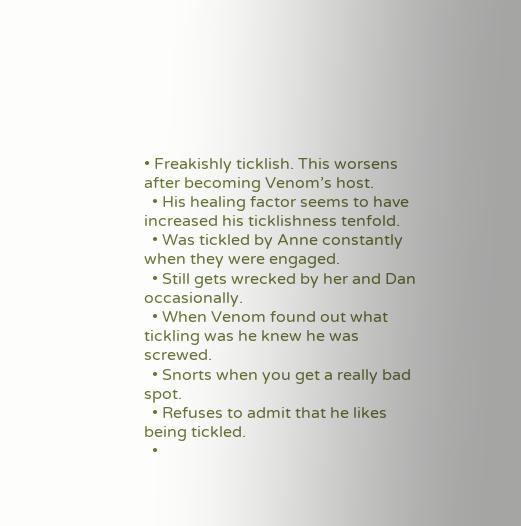• Freakishly ticklish. This worsens after becoming Venom’s host.
  • His healing factor seems to have increased his ticklishness tenfold.
  • Was tickled by Anne constantly when they were engaged.
  • Still gets wrecked by her and Dan occasionally.
  • When Venom found out what tickling was he knew he was screwed.
  • Snorts when you get a really bad spot.
  • Refuses to admit that he likes being tickled.
  •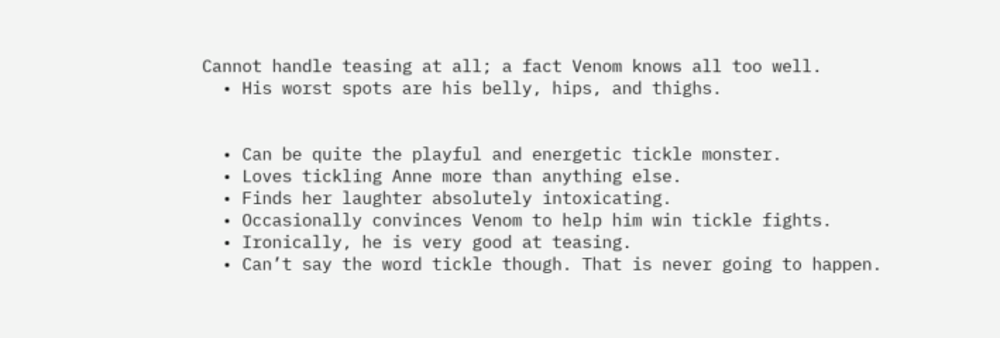Cannot handle teasing at all; a fact Venom knows all too well.
  • His worst spots are his belly, hips, and thighs.


  • Can be quite the playful and energetic tickle monster.
  • Loves tickling Anne more than anything else.
  • Finds her laughter absolutely intoxicating.
  • Occasionally convinces Venom to help him win tickle fights.
  • Ironically, he is very good at teasing.
  • Can’t say the word tickle though. That is never going to happen.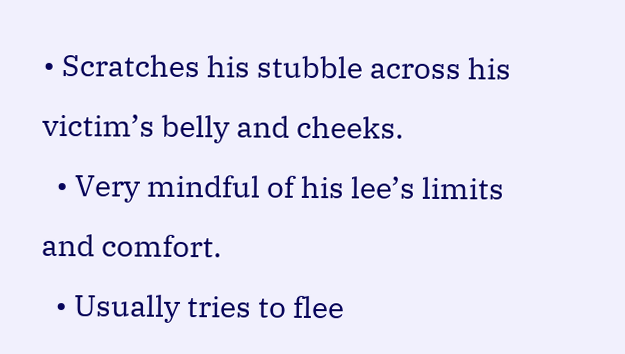• Scratches his stubble across his victim’s belly and cheeks.
  • Very mindful of his lee’s limits and comfort.
  • Usually tries to flee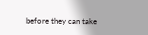before they can take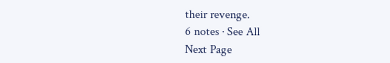their revenge.
6 notes · See All
Next Page